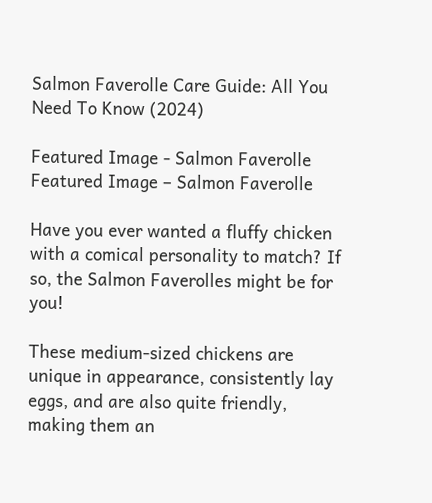Salmon Faverolle Care Guide: All You Need To Know (2024)

Featured Image - Salmon Faverolle
Featured Image – Salmon Faverolle

Have you ever wanted a fluffy chicken with a comical personality to match? If so, the Salmon Faverolles might be for you!

These medium-sized chickens are unique in appearance, consistently lay eggs, and are also quite friendly, making them an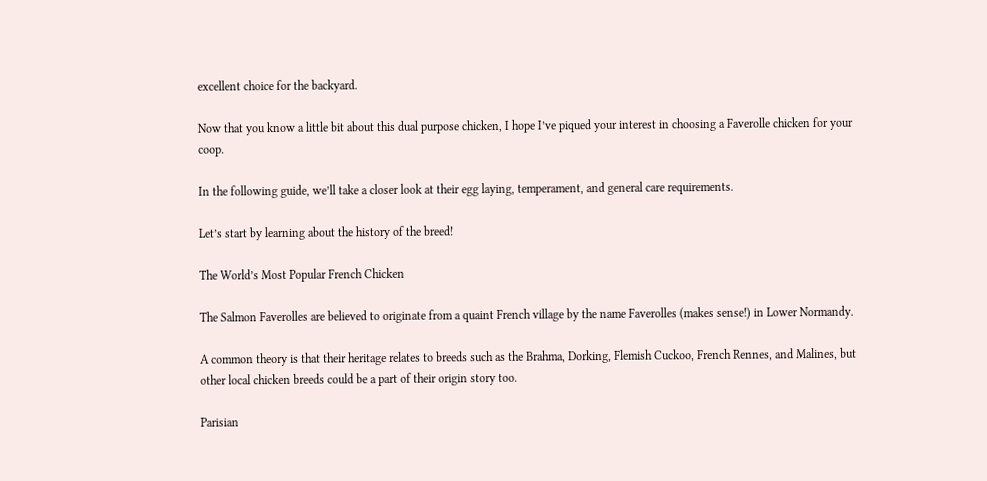excellent choice for the backyard.

Now that you know a little bit about this dual purpose chicken, I hope I’ve piqued your interest in choosing a Faverolle chicken for your coop.

In the following guide, we’ll take a closer look at their egg laying, temperament, and general care requirements.

Let’s start by learning about the history of the breed!

The World’s Most Popular French Chicken

The Salmon Faverolles are believed to originate from a quaint French village by the name Faverolles (makes sense!) in Lower Normandy.

A common theory is that their heritage relates to breeds such as the Brahma, Dorking, Flemish Cuckoo, French Rennes, and Malines, but other local chicken breeds could be a part of their origin story too.

Parisian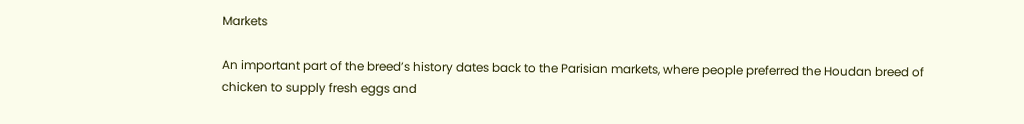Markets

An important part of the breed’s history dates back to the Parisian markets, where people preferred the Houdan breed of chicken to supply fresh eggs and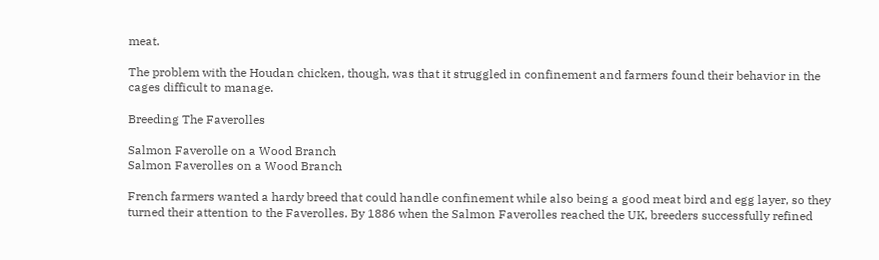meat.

The problem with the Houdan chicken, though, was that it struggled in confinement and farmers found their behavior in the cages difficult to manage.

Breeding The Faverolles

Salmon Faverolle on a Wood Branch
Salmon Faverolles on a Wood Branch

French farmers wanted a hardy breed that could handle confinement while also being a good meat bird and egg layer, so they turned their attention to the Faverolles. By 1886 when the Salmon Faverolles reached the UK, breeders successfully refined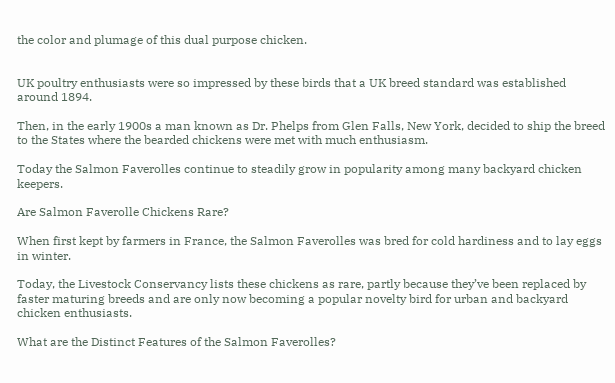the color and plumage of this dual purpose chicken.


UK poultry enthusiasts were so impressed by these birds that a UK breed standard was established around 1894.

Then, in the early 1900s a man known as Dr. Phelps from Glen Falls, New York, decided to ship the breed to the States where the bearded chickens were met with much enthusiasm.

Today the Salmon Faverolles continue to steadily grow in popularity among many backyard chicken keepers.

Are Salmon Faverolle Chickens Rare?

When first kept by farmers in France, the Salmon Faverolles was bred for cold hardiness and to lay eggs in winter.

Today, the Livestock Conservancy lists these chickens as rare, partly because they’ve been replaced by faster maturing breeds and are only now becoming a popular novelty bird for urban and backyard chicken enthusiasts.

What are the Distinct Features of the Salmon Faverolles?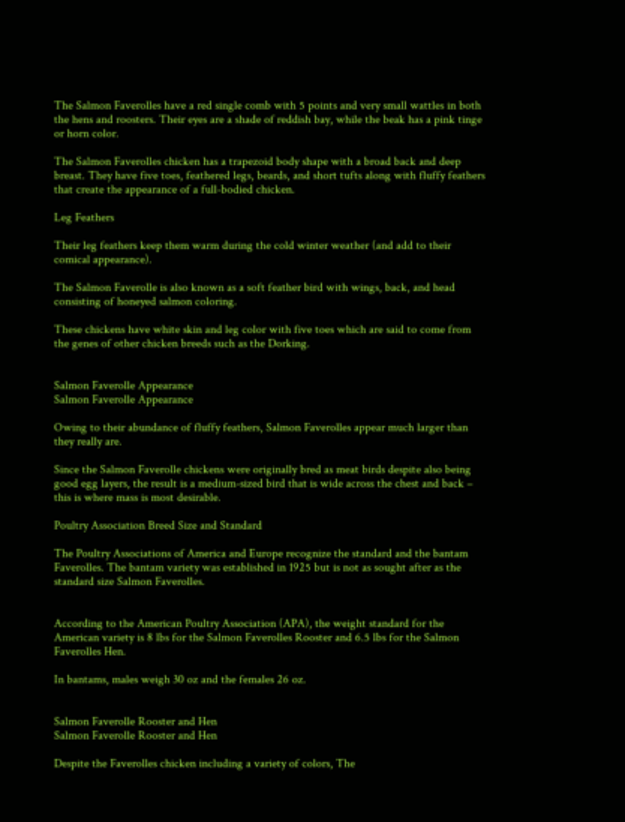The Salmon Faverolles have a red single comb with 5 points and very small wattles in both the hens and roosters. Their eyes are a shade of reddish bay, while the beak has a pink tinge or horn color.

The Salmon Faverolles chicken has a trapezoid body shape with a broad back and deep breast. They have five toes, feathered legs, beards, and short tufts along with fluffy feathers that create the appearance of a full-bodied chicken.

Leg Feathers

Their leg feathers keep them warm during the cold winter weather (and add to their comical appearance).

The Salmon Faverolle is also known as a soft feather bird with wings, back, and head consisting of honeyed salmon coloring.

These chickens have white skin and leg color with five toes which are said to come from the genes of other chicken breeds such as the Dorking.


Salmon Faverolle Appearance
Salmon Faverolle Appearance

Owing to their abundance of fluffy feathers, Salmon Faverolles appear much larger than they really are.

Since the Salmon Faverolle chickens were originally bred as meat birds despite also being good egg layers, the result is a medium-sized bird that is wide across the chest and back – this is where mass is most desirable.

Poultry Association Breed Size and Standard

The Poultry Associations of America and Europe recognize the standard and the bantam Faverolles. The bantam variety was established in 1925 but is not as sought after as the standard size Salmon Faverolles.


According to the American Poultry Association (APA), the weight standard for the American variety is 8 lbs for the Salmon Faverolles Rooster and 6.5 lbs for the Salmon Faverolles Hen.

In bantams, males weigh 30 oz and the females 26 oz.


Salmon Faverolle Rooster and Hen
Salmon Faverolle Rooster and Hen

Despite the Faverolles chicken including a variety of colors, The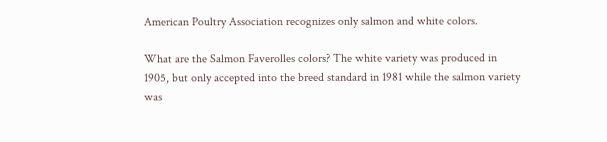American Poultry Association recognizes only salmon and white colors.

What are the Salmon Faverolles colors? The white variety was produced in 1905, but only accepted into the breed standard in 1981 while the salmon variety was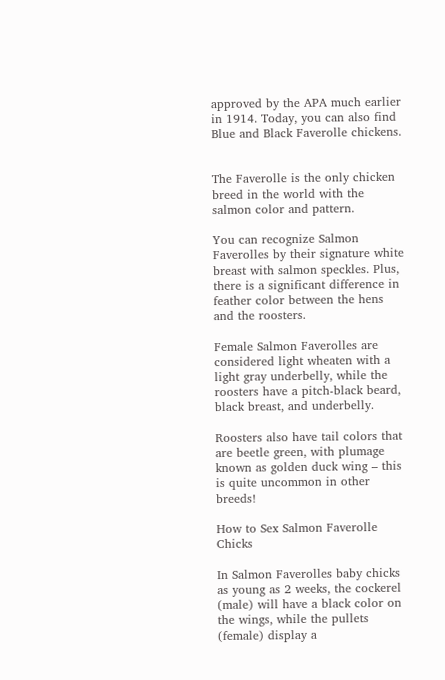approved by the APA much earlier in 1914. Today, you can also find Blue and Black Faverolle chickens.


The Faverolle is the only chicken breed in the world with the salmon color and pattern.

You can recognize Salmon Faverolles by their signature white breast with salmon speckles. Plus, there is a significant difference in feather color between the hens and the roosters.

Female Salmon Faverolles are considered light wheaten with a light gray underbelly, while the roosters have a pitch-black beard, black breast, and underbelly.

Roosters also have tail colors that are beetle green, with plumage known as golden duck wing – this is quite uncommon in other breeds!

How to Sex Salmon Faverolle Chicks

In Salmon Faverolles baby chicks as young as 2 weeks, the cockerel (male) will have a black color on the wings, while the pullets (female) display a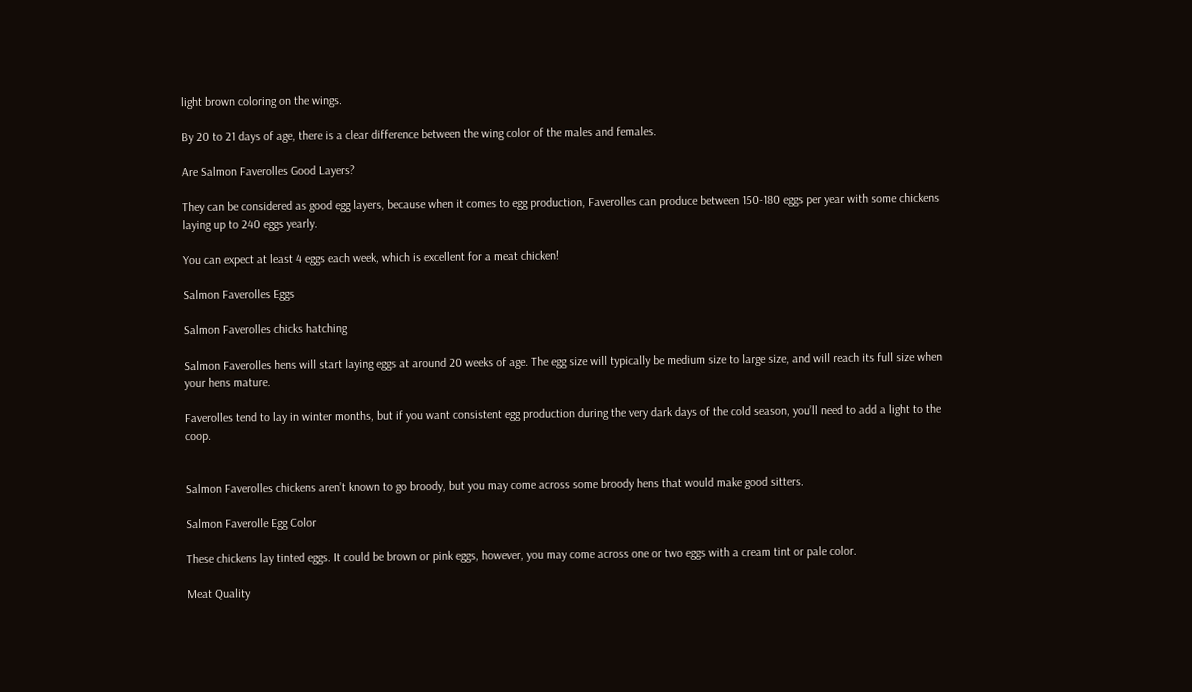light brown coloring on the wings.

By 20 to 21 days of age, there is a clear difference between the wing color of the males and females.

Are Salmon Faverolles Good Layers?

They can be considered as good egg layers, because when it comes to egg production, Faverolles can produce between 150-180 eggs per year with some chickens laying up to 240 eggs yearly.

You can expect at least 4 eggs each week, which is excellent for a meat chicken!

Salmon Faverolles Eggs

Salmon Faverolles chicks hatching

Salmon Faverolles hens will start laying eggs at around 20 weeks of age. The egg size will typically be medium size to large size, and will reach its full size when your hens mature.

Faverolles tend to lay in winter months, but if you want consistent egg production during the very dark days of the cold season, you’ll need to add a light to the coop.


Salmon Faverolles chickens aren’t known to go broody, but you may come across some broody hens that would make good sitters.

Salmon Faverolle Egg Color

These chickens lay tinted eggs. It could be brown or pink eggs, however, you may come across one or two eggs with a cream tint or pale color.

Meat Quality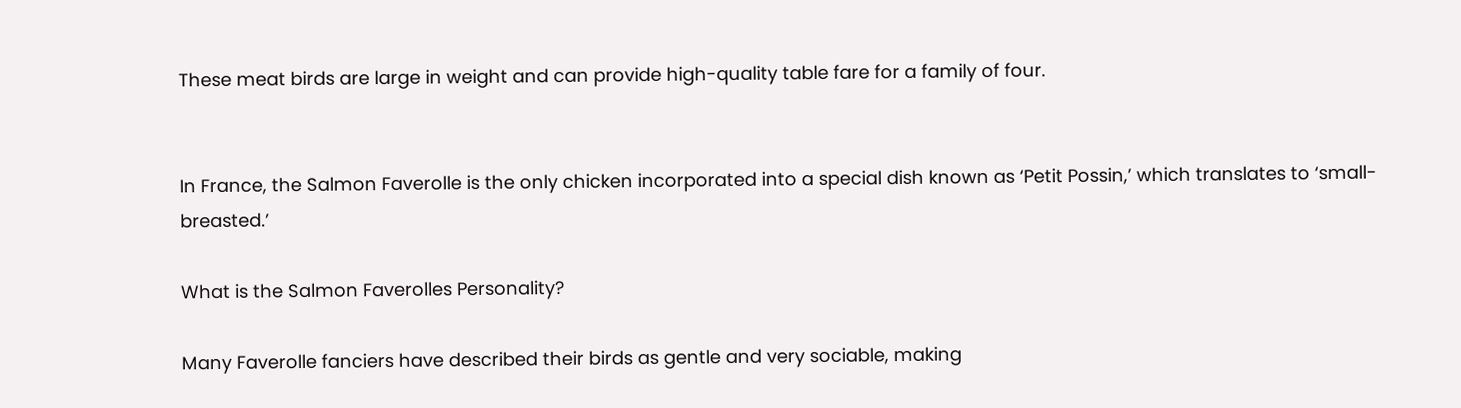These meat birds are large in weight and can provide high-quality table fare for a family of four.


In France, the Salmon Faverolle is the only chicken incorporated into a special dish known as ‘Petit Possin,’ which translates to ‘small-breasted.’

What is the Salmon Faverolles Personality?

Many Faverolle fanciers have described their birds as gentle and very sociable, making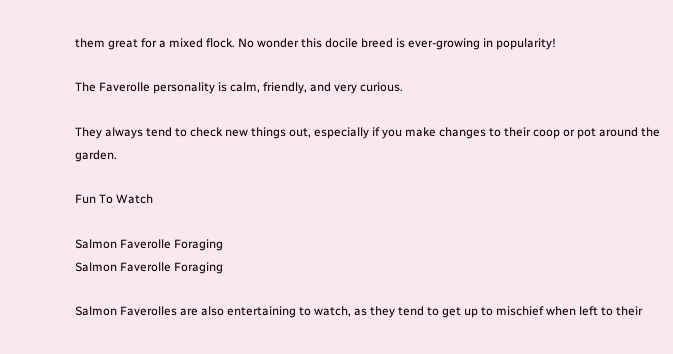them great for a mixed flock. No wonder this docile breed is ever-growing in popularity!

The Faverolle personality is calm, friendly, and very curious.

They always tend to check new things out, especially if you make changes to their coop or pot around the garden.

Fun To Watch

Salmon Faverolle Foraging
Salmon Faverolle Foraging

Salmon Faverolles are also entertaining to watch, as they tend to get up to mischief when left to their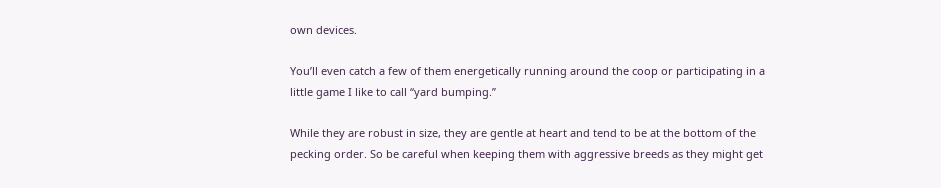own devices.

You’ll even catch a few of them energetically running around the coop or participating in a little game I like to call “yard bumping.”

While they are robust in size, they are gentle at heart and tend to be at the bottom of the pecking order. So be careful when keeping them with aggressive breeds as they might get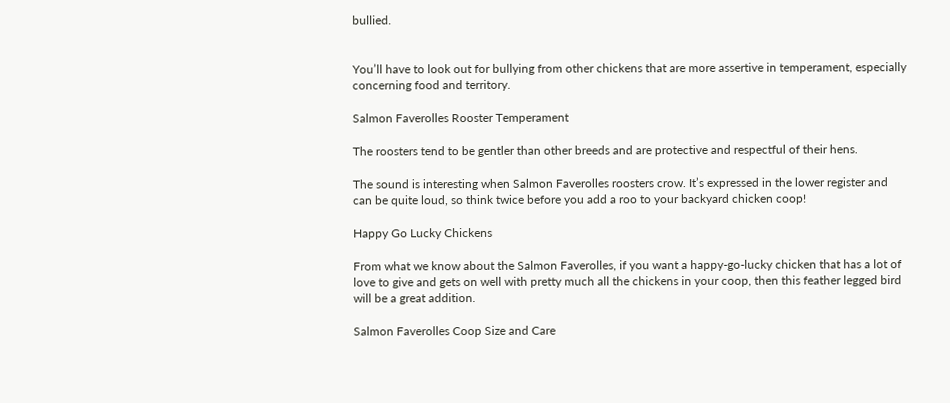bullied.


You’ll have to look out for bullying from other chickens that are more assertive in temperament, especially concerning food and territory.

Salmon Faverolles Rooster Temperament

The roosters tend to be gentler than other breeds and are protective and respectful of their hens.

The sound is interesting when Salmon Faverolles roosters crow. It’s expressed in the lower register and can be quite loud, so think twice before you add a roo to your backyard chicken coop!

Happy Go Lucky Chickens

From what we know about the Salmon Faverolles, if you want a happy-go-lucky chicken that has a lot of love to give and gets on well with pretty much all the chickens in your coop, then this feather legged bird will be a great addition.

Salmon Faverolles Coop Size and Care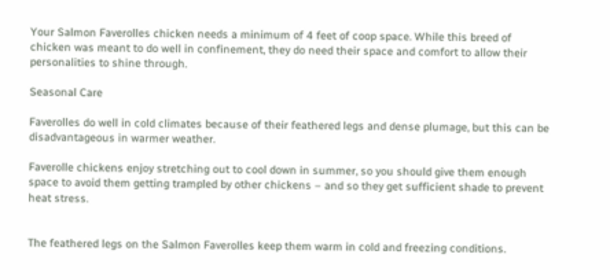Your Salmon Faverolles chicken needs a minimum of 4 feet of coop space. While this breed of chicken was meant to do well in confinement, they do need their space and comfort to allow their personalities to shine through.

Seasonal Care

Faverolles do well in cold climates because of their feathered legs and dense plumage, but this can be disadvantageous in warmer weather.

Faverolle chickens enjoy stretching out to cool down in summer, so you should give them enough space to avoid them getting trampled by other chickens – and so they get sufficient shade to prevent heat stress.


The feathered legs on the Salmon Faverolles keep them warm in cold and freezing conditions.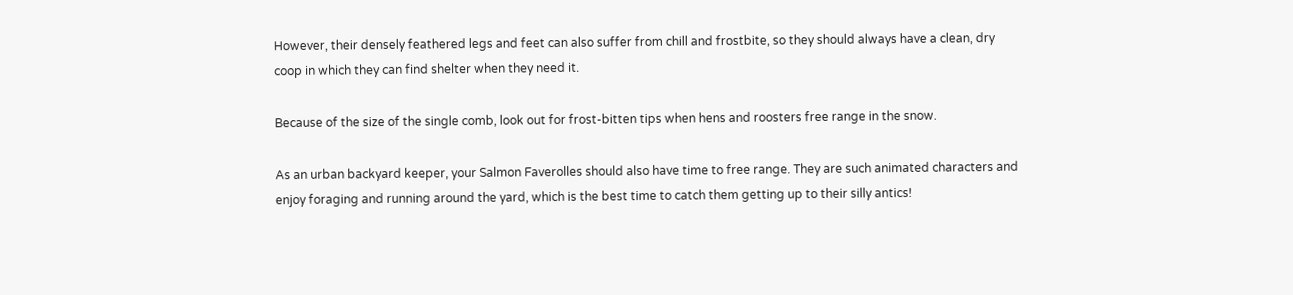However, their densely feathered legs and feet can also suffer from chill and frostbite, so they should always have a clean, dry coop in which they can find shelter when they need it.

Because of the size of the single comb, look out for frost-bitten tips when hens and roosters free range in the snow.

As an urban backyard keeper, your Salmon Faverolles should also have time to free range. They are such animated characters and enjoy foraging and running around the yard, which is the best time to catch them getting up to their silly antics!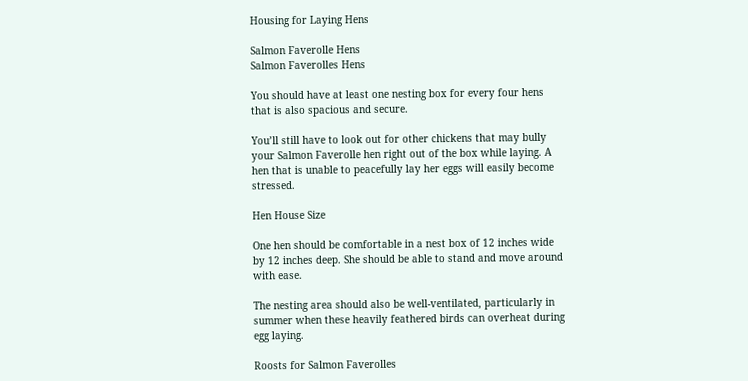Housing for Laying Hens

Salmon Faverolle Hens
Salmon Faverolles Hens

You should have at least one nesting box for every four hens that is also spacious and secure.

You’ll still have to look out for other chickens that may bully your Salmon Faverolle hen right out of the box while laying. A hen that is unable to peacefully lay her eggs will easily become stressed.

Hen House Size

One hen should be comfortable in a nest box of 12 inches wide by 12 inches deep. She should be able to stand and move around with ease.

The nesting area should also be well-ventilated, particularly in summer when these heavily feathered birds can overheat during egg laying.

Roosts for Salmon Faverolles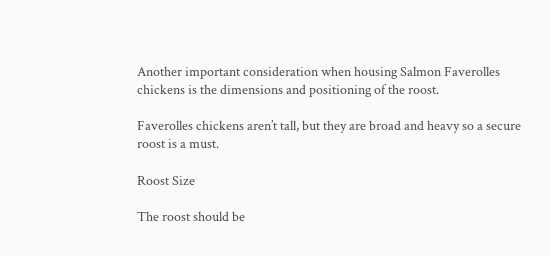Another important consideration when housing Salmon Faverolles chickens is the dimensions and positioning of the roost.

Faverolles chickens aren’t tall, but they are broad and heavy so a secure roost is a must.

Roost Size

The roost should be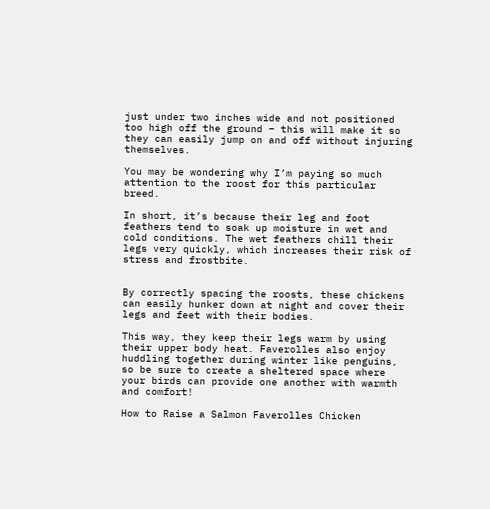just under two inches wide and not positioned too high off the ground – this will make it so they can easily jump on and off without injuring themselves.

You may be wondering why I’m paying so much attention to the roost for this particular breed.

In short, it’s because their leg and foot feathers tend to soak up moisture in wet and cold conditions. The wet feathers chill their legs very quickly, which increases their risk of stress and frostbite.


By correctly spacing the roosts, these chickens can easily hunker down at night and cover their legs and feet with their bodies.

This way, they keep their legs warm by using their upper body heat. Faverolles also enjoy huddling together during winter like penguins, so be sure to create a sheltered space where your birds can provide one another with warmth and comfort!

How to Raise a Salmon Faverolles Chicken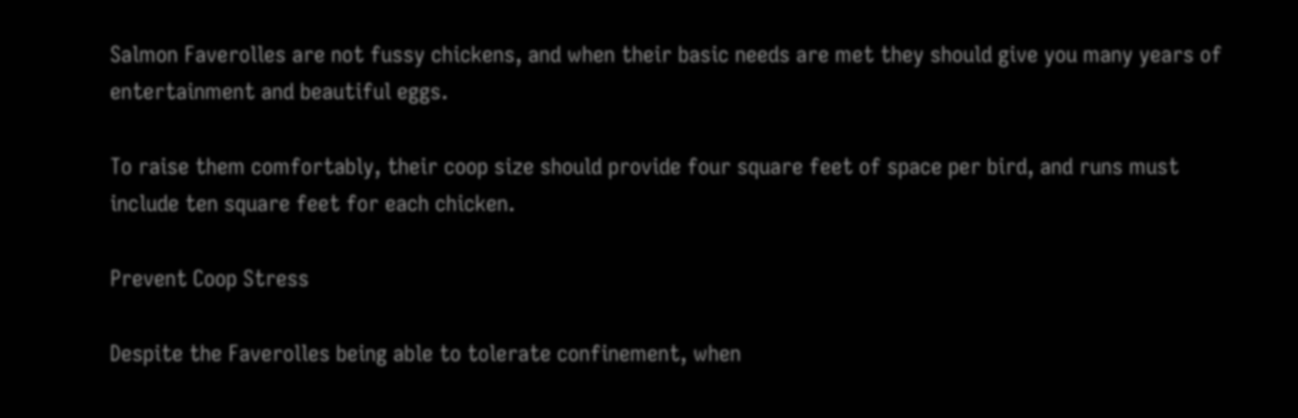Salmon Faverolles are not fussy chickens, and when their basic needs are met they should give you many years of entertainment and beautiful eggs.

To raise them comfortably, their coop size should provide four square feet of space per bird, and runs must include ten square feet for each chicken.

Prevent Coop Stress

Despite the Faverolles being able to tolerate confinement, when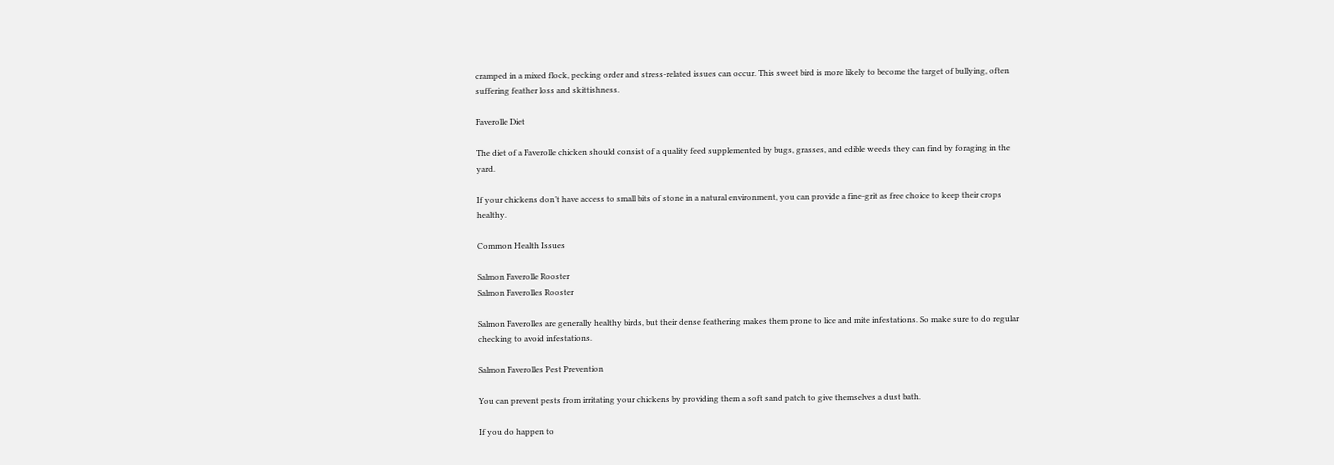cramped in a mixed flock, pecking order and stress-related issues can occur. This sweet bird is more likely to become the target of bullying, often suffering feather loss and skittishness.

Faverolle Diet

The diet of a Faverolle chicken should consist of a quality feed supplemented by bugs, grasses, and edible weeds they can find by foraging in the yard.

If your chickens don’t have access to small bits of stone in a natural environment, you can provide a fine-grit as free choice to keep their crops healthy.

Common Health Issues

Salmon Faverolle Rooster
Salmon Faverolles Rooster

Salmon Faverolles are generally healthy birds, but their dense feathering makes them prone to lice and mite infestations. So make sure to do regular checking to avoid infestations.

Salmon Faverolles Pest Prevention

You can prevent pests from irritating your chickens by providing them a soft sand patch to give themselves a dust bath.

If you do happen to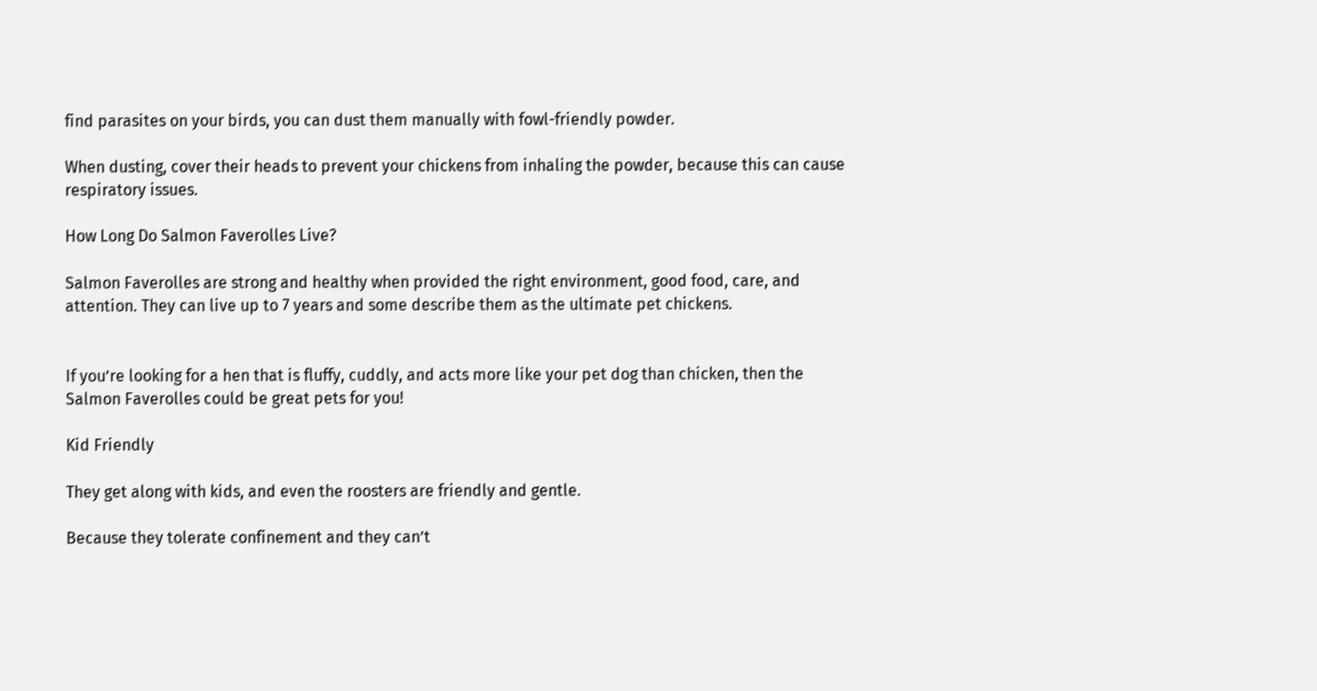find parasites on your birds, you can dust them manually with fowl-friendly powder.

When dusting, cover their heads to prevent your chickens from inhaling the powder, because this can cause respiratory issues.

How Long Do Salmon Faverolles Live?

Salmon Faverolles are strong and healthy when provided the right environment, good food, care, and attention. They can live up to 7 years and some describe them as the ultimate pet chickens.


If you’re looking for a hen that is fluffy, cuddly, and acts more like your pet dog than chicken, then the Salmon Faverolles could be great pets for you!

Kid Friendly

They get along with kids, and even the roosters are friendly and gentle.

Because they tolerate confinement and they can’t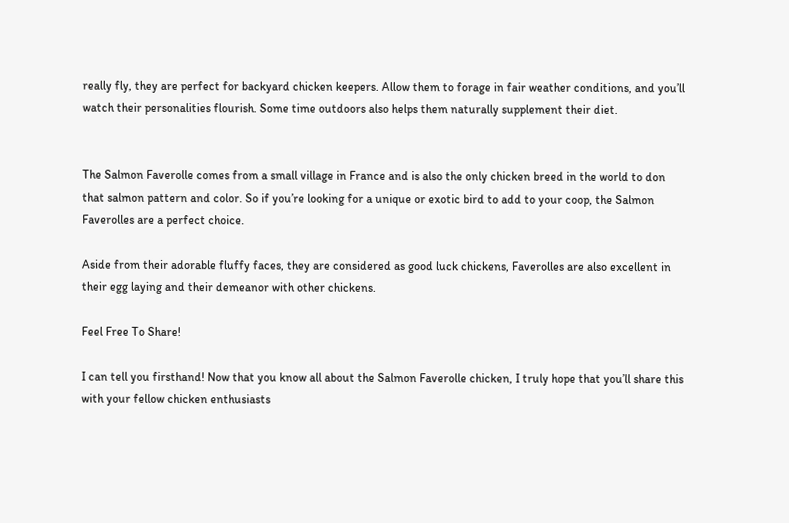really fly, they are perfect for backyard chicken keepers. Allow them to forage in fair weather conditions, and you’ll watch their personalities flourish. Some time outdoors also helps them naturally supplement their diet.


The Salmon Faverolle comes from a small village in France and is also the only chicken breed in the world to don that salmon pattern and color. So if you’re looking for a unique or exotic bird to add to your coop, the Salmon Faverolles are a perfect choice.

Aside from their adorable fluffy faces, they are considered as good luck chickens, Faverolles are also excellent in their egg laying and their demeanor with other chickens.

Feel Free To Share!

I can tell you firsthand! Now that you know all about the Salmon Faverolle chicken, I truly hope that you’ll share this with your fellow chicken enthusiasts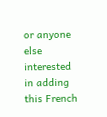or anyone else interested in adding this French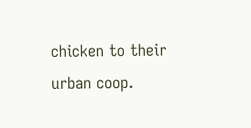chicken to their urban coop.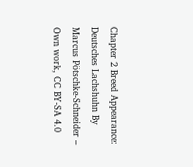Chapter 2 Breed Appearance: Deutsches Lachshuhn By Marcus Pötschke-Schneider – Own work, CC BY-SA 4.0